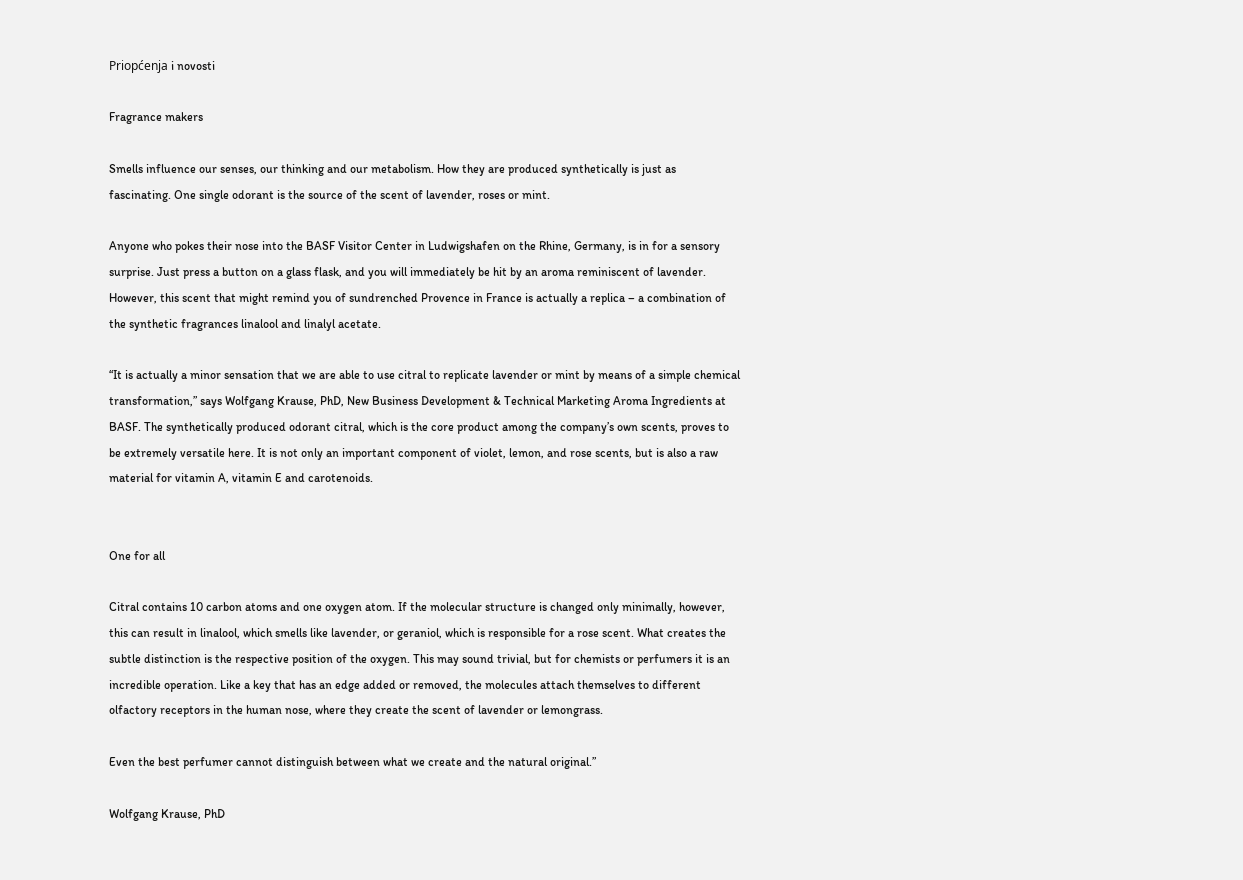Priopćenja i novosti

Fragrance makers

Smells influence our senses, our thinking and our metabolism. How they are produced synthetically is just as fascinating. One single odorant is the source of the scent of lavender, roses or mint.

Anyone who pokes their nose into the BASF Visitor Center in Ludwigshafen on the Rhine, Germany, is in for a sensory surprise. Just press a button on a glass flask, and you will immediately be hit by an aroma reminiscent of lavender. However, this scent that might remind you of sundrenched Provence in France is actually a replica – a combination of the synthetic fragrances linalool and linalyl acetate.

“It is actually a minor sensation that we are able to use citral to replicate lavender or mint by means of a simple chemical transformation,” says Wolfgang Krause, PhD, New Business Development & Technical Marketing Aroma Ingredients at BASF. The synthetically produced odorant citral, which is the core product among the company’s own scents, proves to be extremely versatile here. It is not only an important component of violet, lemon, and rose scents, but is also a raw material for vitamin A, vitamin E and carotenoids.


One for all

Citral contains 10 carbon atoms and one oxygen atom. If the molecular structure is changed only minimally, however, this can result in linalool, which smells like lavender, or geraniol, which is responsible for a rose scent. What creates the subtle distinction is the respective position of the oxygen. This may sound trivial, but for chemists or perfumers it is an incredible operation. Like a key that has an edge added or removed, the molecules attach themselves to different olfactory receptors in the human nose, where they create the scent of lavender or lemongrass.

Even the best perfumer cannot distinguish between what we create and the natural original.”

Wolfgang Krause, PhD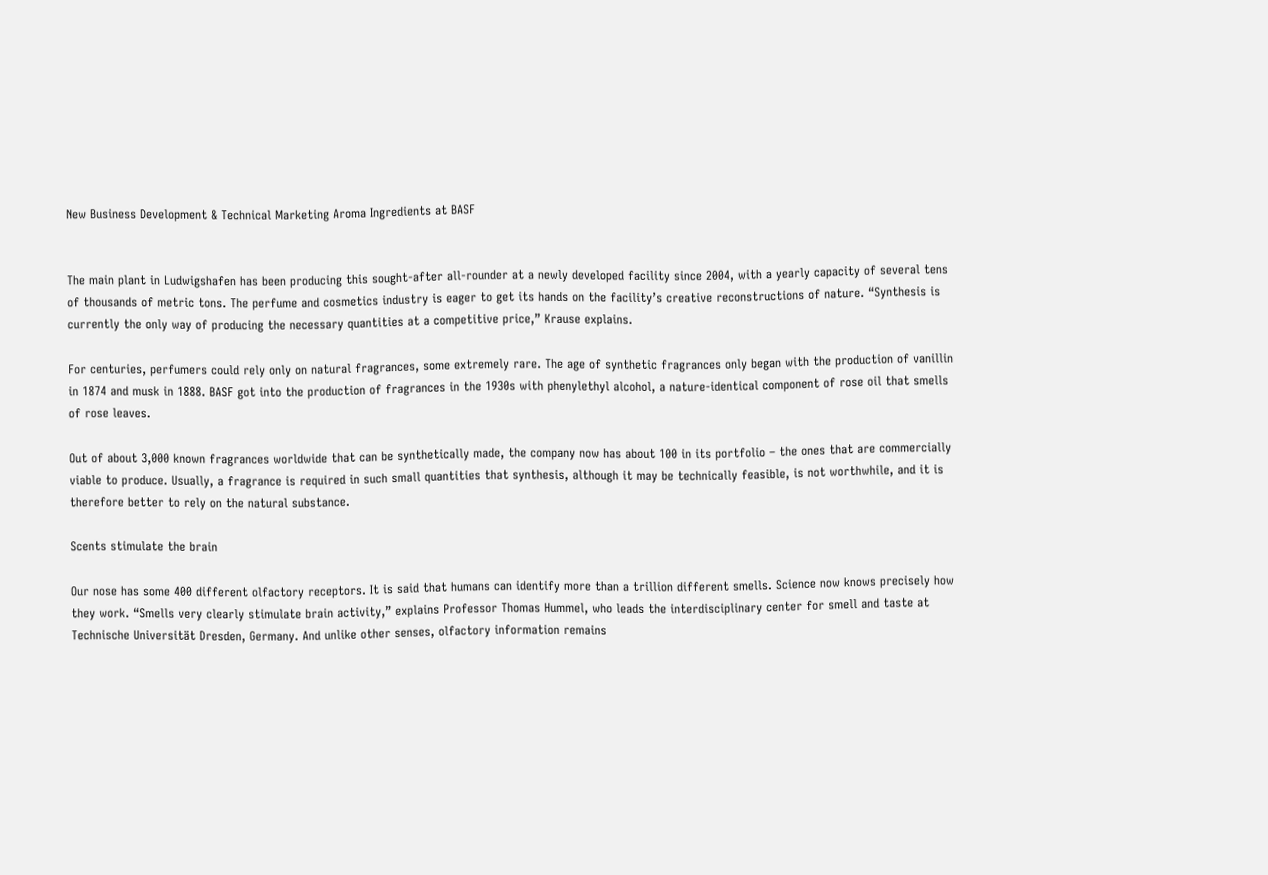New Business Development & Technical Marketing Aroma Ingredients at BASF


The main plant in Ludwigshafen has been producing this sought-after all-rounder at a newly developed facility since 2004, with a yearly capacity of several tens of thousands of metric tons. The perfume and cosmetics industry is eager to get its hands on the facility’s creative reconstructions of nature. “Synthesis is currently the only way of producing the necessary quantities at a competitive price,” Krause explains.

For centuries, perfumers could rely only on natural fragrances, some extremely rare. The age of synthetic fragrances only began with the production of vanillin in 1874 and musk in 1888. BASF got into the production of fragrances in the 1930s with phenylethyl alcohol, a nature-identical component of rose oil that smells of rose leaves.

Out of about 3,000 known fragrances worldwide that can be synthetically made, the company now has about 100 in its portfolio – the ones that are commercially viable to produce. Usually, a fragrance is required in such small quantities that synthesis, although it may be technically feasible, is not worthwhile, and it is therefore better to rely on the natural substance.

Scents stimulate the brain

Our nose has some 400 different olfactory receptors. It is said that humans can identify more than a trillion different smells. Science now knows precisely how they work. “Smells very clearly stimulate brain activity,” explains Professor Thomas Hummel, who leads the interdisciplinary center for smell and taste at Technische Universität Dresden, Germany. And unlike other senses, olfactory information remains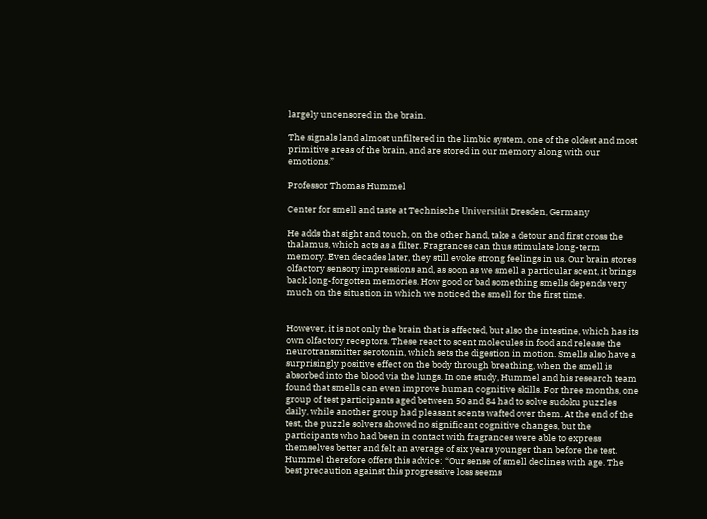largely uncensored in the brain.

The signals land almost unfiltered in the limbic system, one of the oldest and most primitive areas of the brain, and are stored in our memory along with our emotions.”

Professor Thomas Hummel

Center for smell and taste at Technische Universität Dresden, Germany

He adds that sight and touch, on the other hand, take a detour and first cross the thalamus, which acts as a filter. Fragrances can thus stimulate long-term memory. Even decades later, they still evoke strong feelings in us. Our brain stores olfactory sensory impressions and, as soon as we smell a particular scent, it brings back long-forgotten memories. How good or bad something smells depends very much on the situation in which we noticed the smell for the first time.


However, it is not only the brain that is affected, but also the intestine, which has its own olfactory receptors. These react to scent molecules in food and release the neurotransmitter serotonin, which sets the digestion in motion. Smells also have a surprisingly positive effect on the body through breathing, when the smell is absorbed into the blood via the lungs. In one study, Hummel and his research team found that smells can even improve human cognitive skills. For three months, one group of test participants aged between 50 and 84 had to solve sudoku puzzles daily, while another group had pleasant scents wafted over them. At the end of the test, the puzzle solvers showed no significant cognitive changes, but the participants who had been in contact with fragrances were able to express themselves better and felt an average of six years younger than before the test. Hummel therefore offers this advice: “Our sense of smell declines with age. The best precaution against this progressive loss seems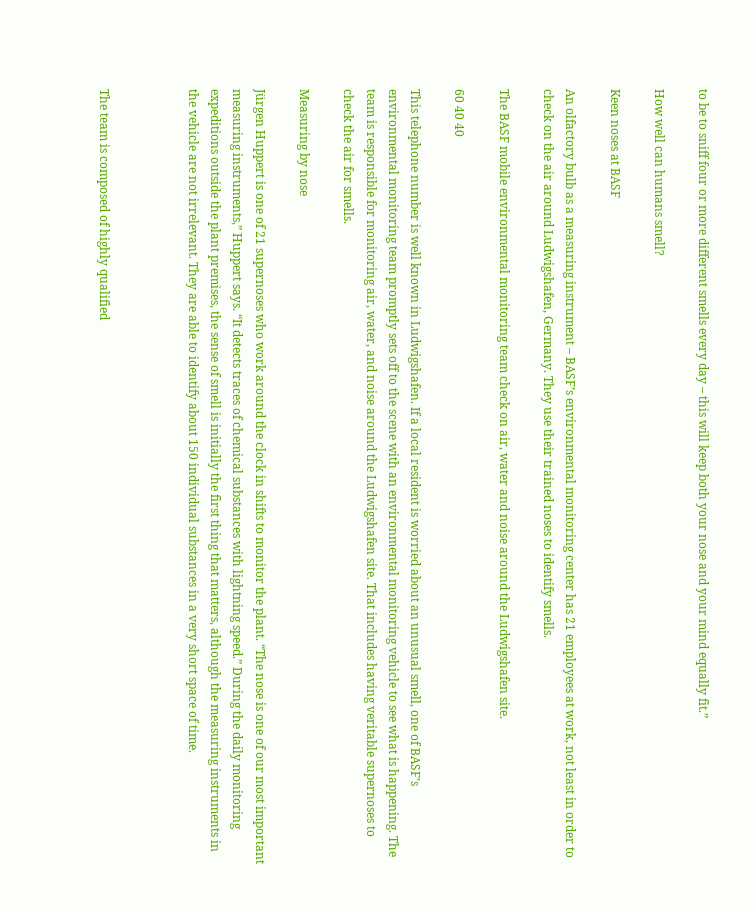to be to sniff four or more different smells every day – this will keep both your nose and your mind equally fit.”

How well can humans smell?

Keen noses at BASF

An olfactory bulb as a measuring instrument – BASF’s environmental monitoring center has 21 employees at work, not least in order to check on the air around Ludwigshafen, Germany. They use their trained noses to identify smells.

The BASF mobile environmental monitoring team check on air, water and noise around the Ludwigshafen site.

60 40 40

This telephone number is well known in Ludwigshafen. If a local resident is worried about an unusual smell, one of BASF’s environmental monitoring team promptly sets off to the scene with an environmental monitoring vehicle to see what is happening. The team is responsible for monitoring air, water, and noise around the Ludwigshafen site. That includes having veritable supernoses to check the air for smells.

Measuring by nose

Jürgen Huppert is one of 21 supernoses who work around the clock in shifts to monitor the plant. “The nose is one of our most important measuring instruments,” Huppert says. “It detects traces of chemical substances with lightning speed.” During the daily monitoring expeditions outside the plant premises, the sense of smell is initially the first thing that matters, although the measuring instruments in the vehicle are not irrelevant. They are able to identify about 150 individual substances in a very short space of time.



The team is composed of highly qualified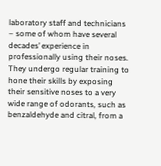laboratory staff and technicians – some of whom have several decades’ experience in professionally using their noses. They undergo regular training to hone their skills by exposing their sensitive noses to a very wide range of odorants, such as benzaldehyde and citral, from a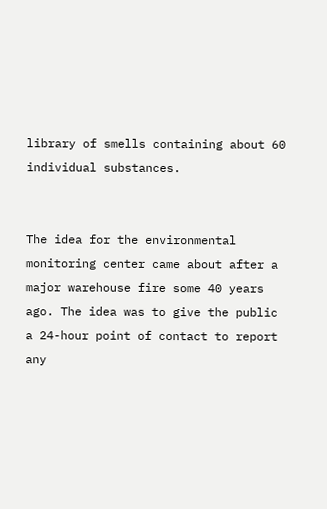library of smells containing about 60 individual substances.


The idea for the environmental monitoring center came about after a major warehouse fire some 40 years ago. The idea was to give the public a 24-hour point of contact to report any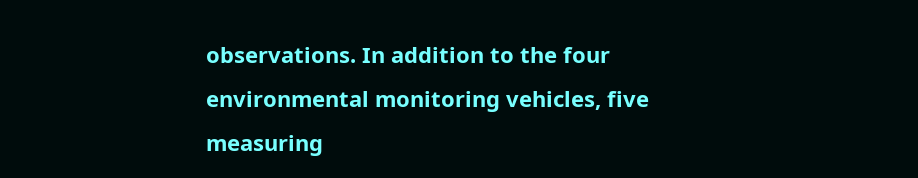observations. In addition to the four environmental monitoring vehicles, five measuring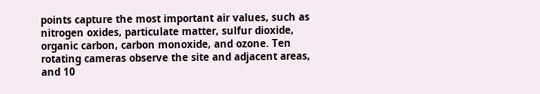points capture the most important air values, such as nitrogen oxides, particulate matter, sulfur dioxide, organic carbon, carbon monoxide, and ozone. Ten rotating cameras observe the site and adjacent areas, and 10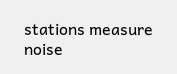stations measure noise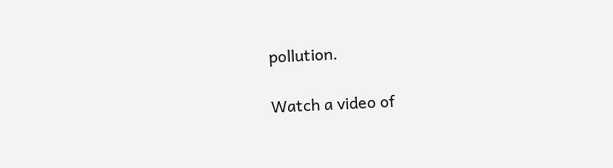pollution.

Watch a video of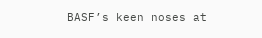BASF’s keen noses at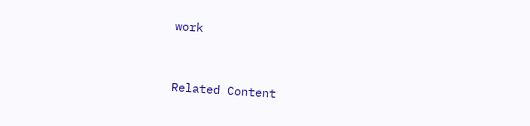work


Related Content